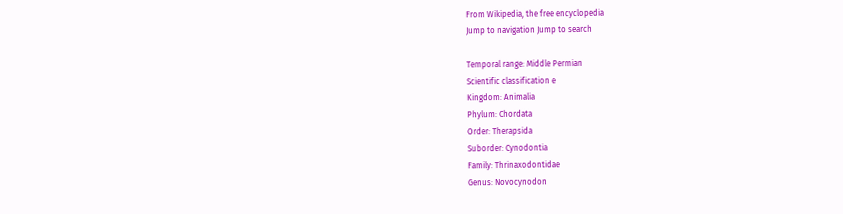From Wikipedia, the free encyclopedia
Jump to navigation Jump to search

Temporal range: Middle Permian
Scientific classification e
Kingdom: Animalia
Phylum: Chordata
Order: Therapsida
Suborder: Cynodontia
Family: Thrinaxodontidae
Genus: Novocynodon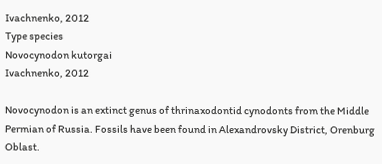Ivachnenko, 2012
Type species
Novocynodon kutorgai
Ivachnenko, 2012

Novocynodon is an extinct genus of thrinaxodontid cynodonts from the Middle Permian of Russia. Fossils have been found in Alexandrovsky District, Orenburg Oblast.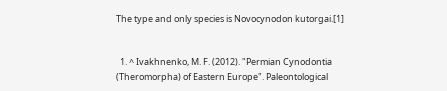The type and only species is Novocynodon kutorgai.[1]


  1. ^ Ivakhnenko, M. F. (2012). "Permian Cynodontia (Theromorpha) of Eastern Europe". Paleontological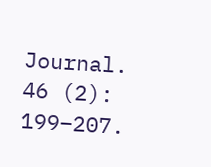Journal. 46 (2): 199–207.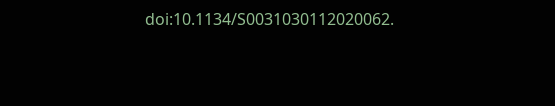doi:10.1134/S0031030112020062.